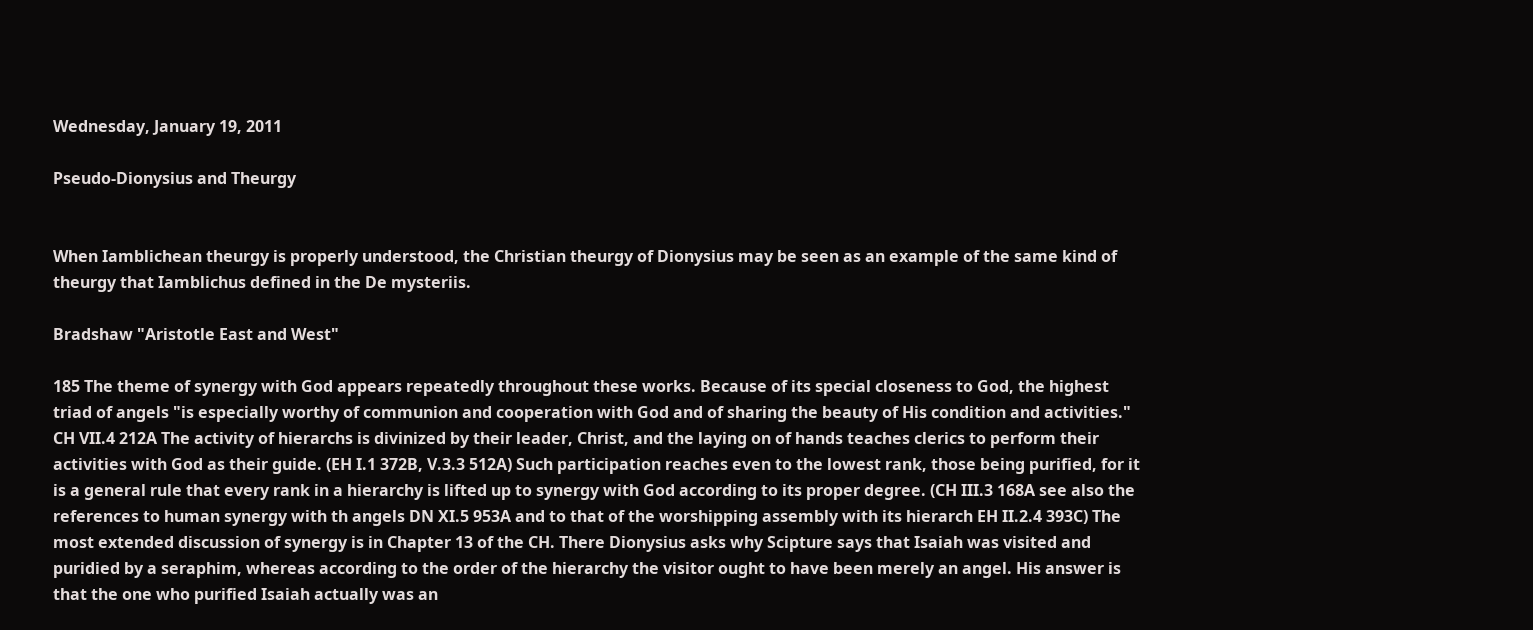Wednesday, January 19, 2011

Pseudo-Dionysius and Theurgy


When Iamblichean theurgy is properly understood, the Christian theurgy of Dionysius may be seen as an example of the same kind of theurgy that Iamblichus defined in the De mysteriis.

Bradshaw "Aristotle East and West"

185 The theme of synergy with God appears repeatedly throughout these works. Because of its special closeness to God, the highest triad of angels "is especially worthy of communion and cooperation with God and of sharing the beauty of His condition and activities." CH VII.4 212A The activity of hierarchs is divinized by their leader, Christ, and the laying on of hands teaches clerics to perform their activities with God as their guide. (EH I.1 372B, V.3.3 512A) Such participation reaches even to the lowest rank, those being purified, for it is a general rule that every rank in a hierarchy is lifted up to synergy with God according to its proper degree. (CH III.3 168A see also the references to human synergy with th angels DN XI.5 953A and to that of the worshipping assembly with its hierarch EH II.2.4 393C) The most extended discussion of synergy is in Chapter 13 of the CH. There Dionysius asks why Scipture says that Isaiah was visited and puridied by a seraphim, whereas according to the order of the hierarchy the visitor ought to have been merely an angel. His answer is that the one who purified Isaiah actually was an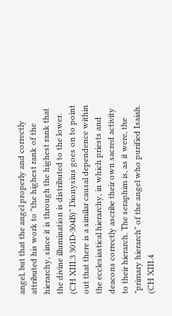angel, but that the angel properly and correctly attributed his work to "the highest rank of the hierarchy, since it is through the highest rank that the divine illumination is distributed to the lower. (CH XIII.3 301D-304B)" Dionysius goes on to point out that there is a similar causal dependence within the ecclesiastical hierarchy, in which priests and deacons correctly ascribe their own sacred activity to their hierarch. The seraphim is, as it were, the "primary hierarch" of the angel who purified Isaiah. (CH XIII.4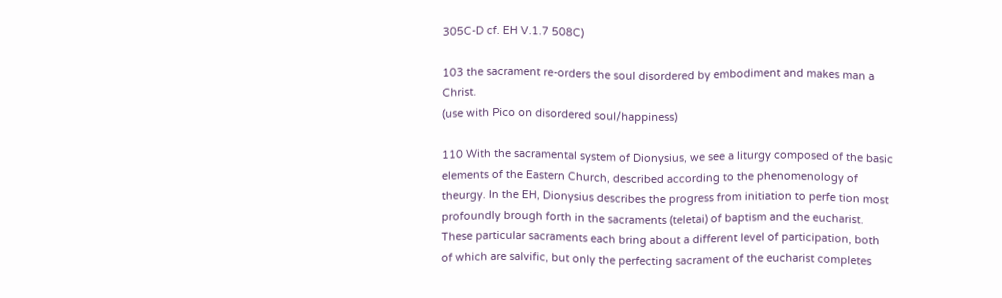305C-D cf. EH V.1.7 508C)

103 the sacrament re-orders the soul disordered by embodiment and makes man a Christ.
(use with Pico on disordered soul/happiness)

110 With the sacramental system of Dionysius, we see a liturgy composed of the basic elements of the Eastern Church, described according to the phenomenology of theurgy. In the EH, Dionysius describes the progress from initiation to perfe tion most profoundly brough forth in the sacraments (teletai) of baptism and the eucharist. These particular sacraments each bring about a different level of participation, both of which are salvific, but only the perfecting sacrament of the eucharist completes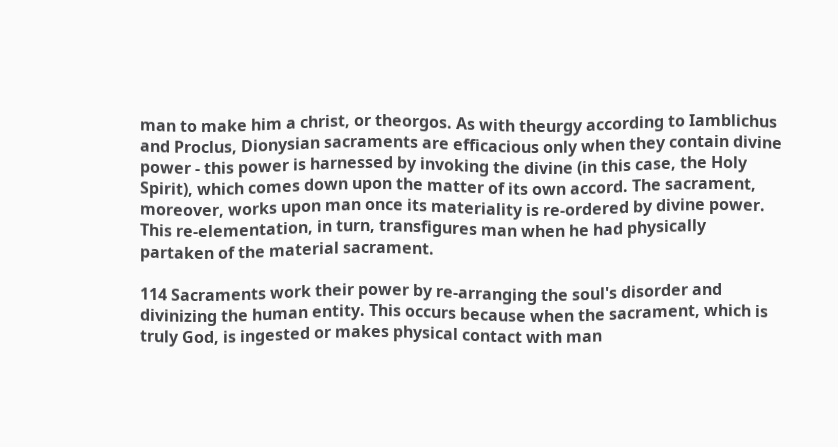man to make him a christ, or theorgos. As with theurgy according to Iamblichus and Proclus, Dionysian sacraments are efficacious only when they contain divine power - this power is harnessed by invoking the divine (in this case, the Holy Spirit), which comes down upon the matter of its own accord. The sacrament, moreover, works upon man once its materiality is re-ordered by divine power. This re-elementation, in turn, transfigures man when he had physically partaken of the material sacrament.

114 Sacraments work their power by re-arranging the soul's disorder and divinizing the human entity. This occurs because when the sacrament, which is truly God, is ingested or makes physical contact with man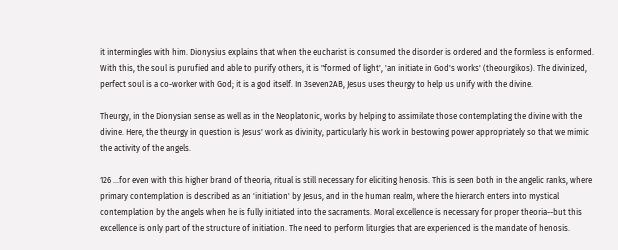it intermingles with him. Dionysius explains that when the eucharist is consumed the disorder is ordered and the formless is enformed. With this, the soul is purufied and able to purify others, it is "formed of light', 'an initiate in God's works' (theourgikos). The divinized, perfect soul is a co-worker with God; it is a god itself. In 3seven2AB, Jesus uses theurgy to help us unify with the divine.

Theurgy, in the Dionysian sense as well as in the Neoplatonic, works by helping to assimilate those contemplating the divine with the divine. Here, the theurgy in question is Jesus' work as divinity, particularly his work in bestowing power appropriately so that we mimic the activity of the angels.

126 ...for even with this higher brand of theoria, ritual is still necessary for eliciting henosis. This is seen both in the angelic ranks, where primary contemplation is described as an 'initiation' by Jesus, and in the human realm, where the hierarch enters into mystical contemplation by the angels when he is fully initiated into the sacraments. Moral excellence is necessary for proper theoria--but this excellence is only part of the structure of initiation. The need to perform liturgies that are experienced is the mandate of henosis.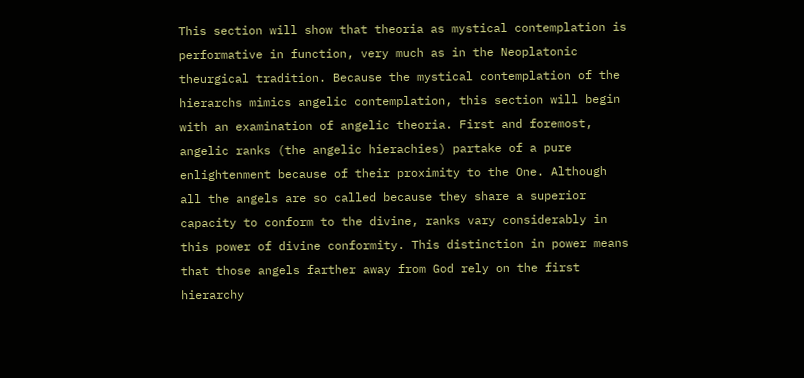This section will show that theoria as mystical contemplation is performative in function, very much as in the Neoplatonic theurgical tradition. Because the mystical contemplation of the hierarchs mimics angelic contemplation, this section will begin with an examination of angelic theoria. First and foremost, angelic ranks (the angelic hierachies) partake of a pure enlightenment because of their proximity to the One. Although all the angels are so called because they share a superior capacity to conform to the divine, ranks vary considerably in this power of divine conformity. This distinction in power means that those angels farther away from God rely on the first hierarchy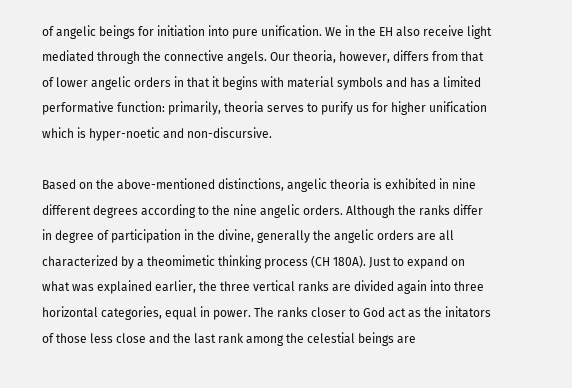of angelic beings for initiation into pure unification. We in the EH also receive light mediated through the connective angels. Our theoria, however, differs from that of lower angelic orders in that it begins with material symbols and has a limited performative function: primarily, theoria serves to purify us for higher unification which is hyper-noetic and non-discursive.

Based on the above-mentioned distinctions, angelic theoria is exhibited in nine different degrees according to the nine angelic orders. Although the ranks differ in degree of participation in the divine, generally the angelic orders are all characterized by a theomimetic thinking process (CH 180A). Just to expand on what was explained earlier, the three vertical ranks are divided again into three horizontal categories, equal in power. The ranks closer to God act as the initators of those less close and the last rank among the celestial beings are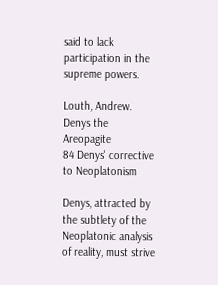said to lack participation in the supreme powers.

Louth, Andrew. Denys the Areopagite
84 Denys' corrective to Neoplatonism

Denys, attracted by the subtlety of the Neoplatonic analysis of reality, must strive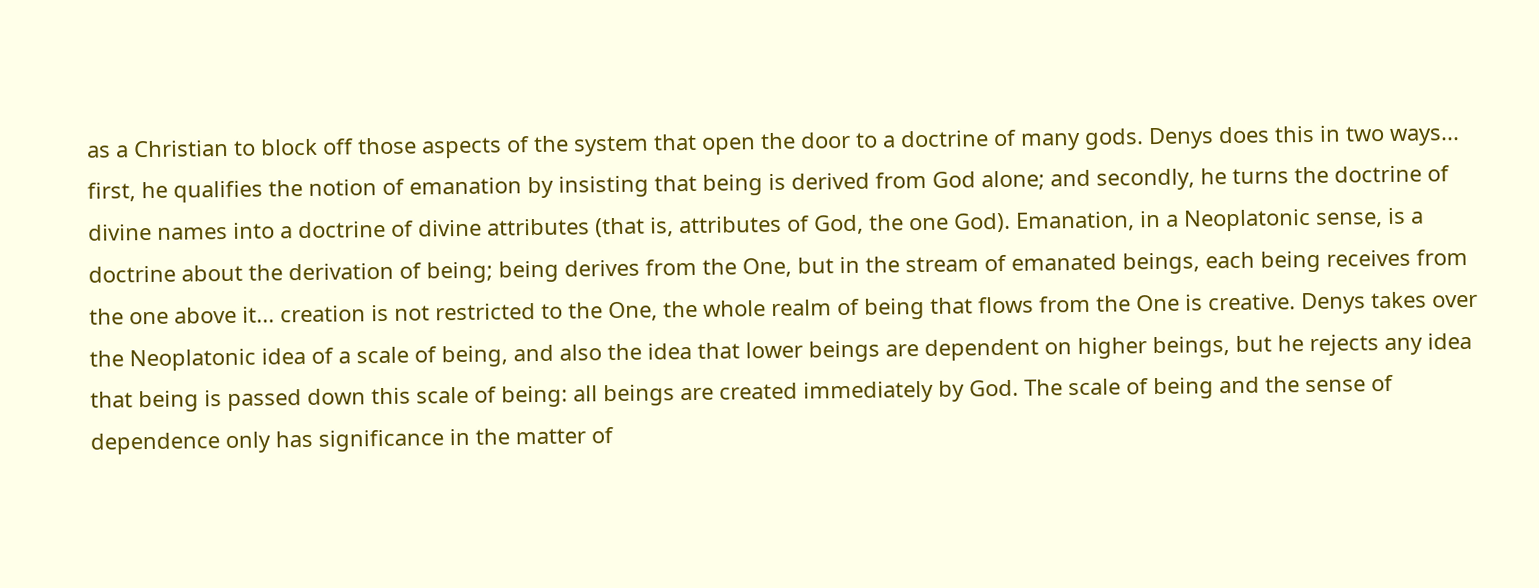as a Christian to block off those aspects of the system that open the door to a doctrine of many gods. Denys does this in two ways... first, he qualifies the notion of emanation by insisting that being is derived from God alone; and secondly, he turns the doctrine of divine names into a doctrine of divine attributes (that is, attributes of God, the one God). Emanation, in a Neoplatonic sense, is a doctrine about the derivation of being; being derives from the One, but in the stream of emanated beings, each being receives from the one above it... creation is not restricted to the One, the whole realm of being that flows from the One is creative. Denys takes over the Neoplatonic idea of a scale of being, and also the idea that lower beings are dependent on higher beings, but he rejects any idea that being is passed down this scale of being: all beings are created immediately by God. The scale of being and the sense of dependence only has significance in the matter of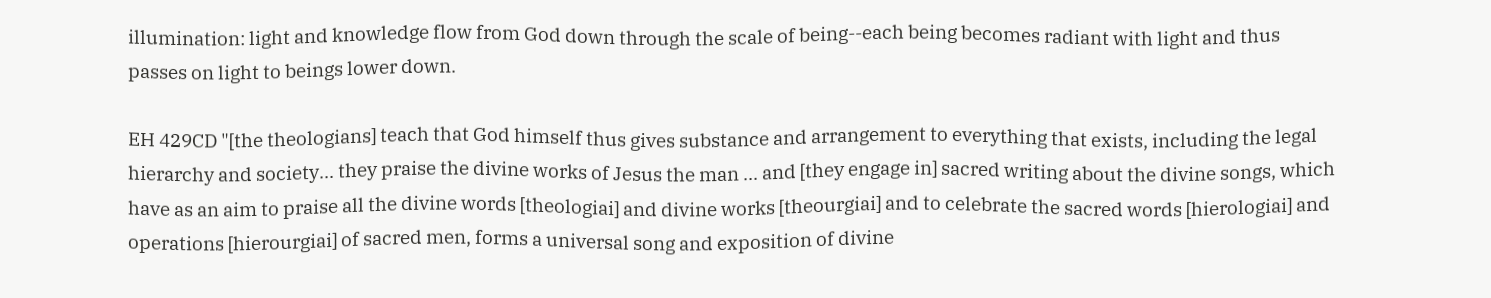illumination: light and knowledge flow from God down through the scale of being--each being becomes radiant with light and thus passes on light to beings lower down.

EH 429CD "[the theologians] teach that God himself thus gives substance and arrangement to everything that exists, including the legal hierarchy and society... they praise the divine works of Jesus the man ... and [they engage in] sacred writing about the divine songs, which have as an aim to praise all the divine words [theologiai] and divine works [theourgiai] and to celebrate the sacred words [hierologiai] and operations [hierourgiai] of sacred men, forms a universal song and exposition of divine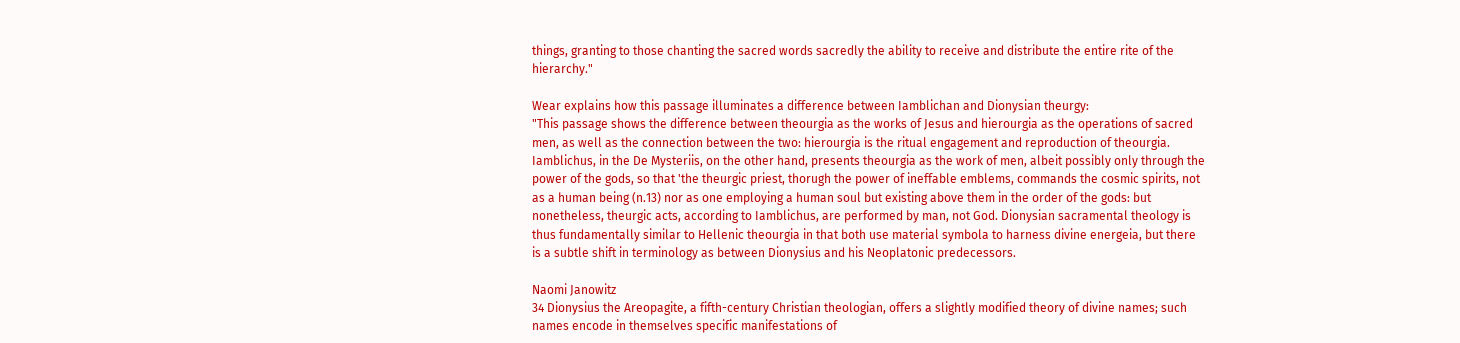things, granting to those chanting the sacred words sacredly the ability to receive and distribute the entire rite of the hierarchy."

Wear explains how this passage illuminates a difference between Iamblichan and Dionysian theurgy:
"This passage shows the difference between theourgia as the works of Jesus and hierourgia as the operations of sacred men, as well as the connection between the two: hierourgia is the ritual engagement and reproduction of theourgia. Iamblichus, in the De Mysteriis, on the other hand, presents theourgia as the work of men, albeit possibly only through the power of the gods, so that 'the theurgic priest, thorugh the power of ineffable emblems, commands the cosmic spirits, not as a human being (n.13) nor as one employing a human soul but existing above them in the order of the gods: but nonetheless, theurgic acts, according to Iamblichus, are performed by man, not God. Dionysian sacramental theology is thus fundamentally similar to Hellenic theourgia in that both use material symbola to harness divine energeia, but there is a subtle shift in terminology as between Dionysius and his Neoplatonic predecessors.

Naomi Janowitz
34 Dionysius the Areopagite, a fifth-century Christian theologian, offers a slightly modified theory of divine names; such names encode in themselves specific manifestations of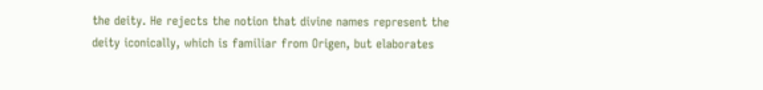the deity. He rejects the notion that divine names represent the deity iconically, which is familiar from Origen, but elaborates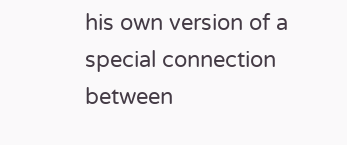his own version of a special connection between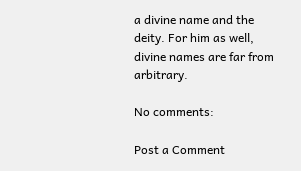a divine name and the deity. For him as well, divine names are far from arbitrary.

No comments:

Post a Comment